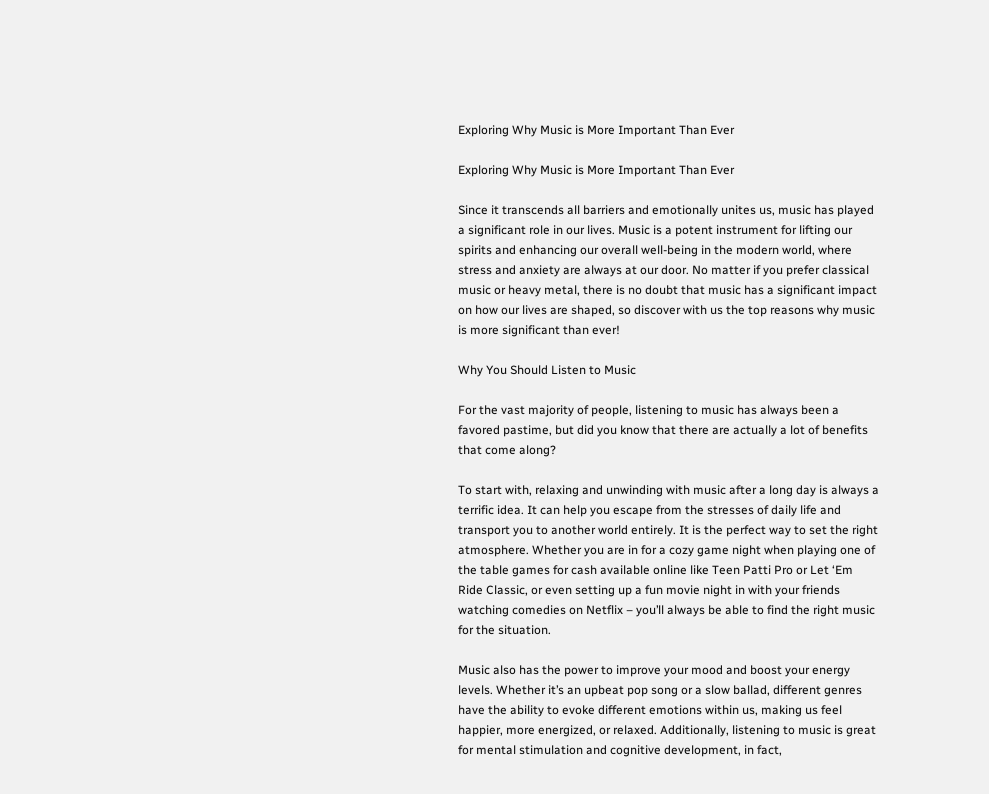Exploring Why Music is More Important Than Ever

Exploring Why Music is More Important Than Ever

Since it transcends all barriers and emotionally unites us, music has played a significant role in our lives. Music is a potent instrument for lifting our spirits and enhancing our overall well-being in the modern world, where stress and anxiety are always at our door. No matter if you prefer classical music or heavy metal, there is no doubt that music has a significant impact on how our lives are shaped, so discover with us the top reasons why music is more significant than ever!

Why You Should Listen to Music

For the vast majority of people, listening to music has always been a favored pastime, but did you know that there are actually a lot of benefits that come along?

To start with, relaxing and unwinding with music after a long day is always a terrific idea. It can help you escape from the stresses of daily life and transport you to another world entirely. It is the perfect way to set the right atmosphere. Whether you are in for a cozy game night when playing one of the table games for cash available online like Teen Patti Pro or Let ‘Em Ride Classic, or even setting up a fun movie night in with your friends watching comedies on Netflix – you’ll always be able to find the right music for the situation.

Music also has the power to improve your mood and boost your energy levels. Whether it’s an upbeat pop song or a slow ballad, different genres have the ability to evoke different emotions within us, making us feel happier, more energized, or relaxed. Additionally, listening to music is great for mental stimulation and cognitive development, in fact,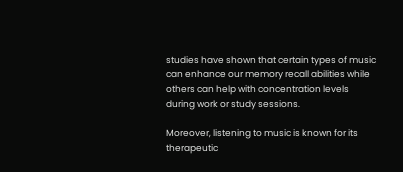studies have shown that certain types of music can enhance our memory recall abilities while others can help with concentration levels during work or study sessions.

Moreover, listening to music is known for its therapeutic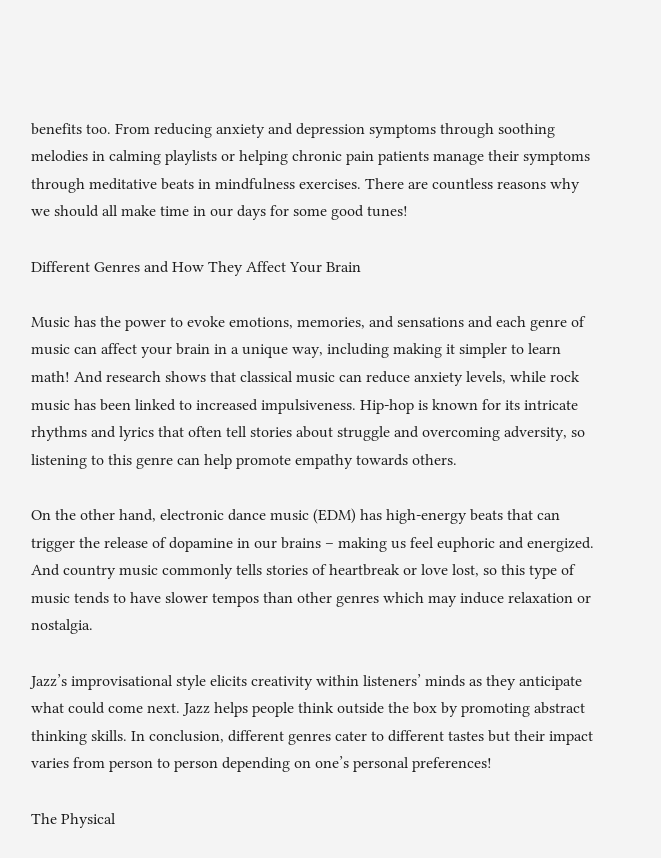benefits too. From reducing anxiety and depression symptoms through soothing melodies in calming playlists or helping chronic pain patients manage their symptoms through meditative beats in mindfulness exercises. There are countless reasons why we should all make time in our days for some good tunes!

Different Genres and How They Affect Your Brain

Music has the power to evoke emotions, memories, and sensations and each genre of music can affect your brain in a unique way, including making it simpler to learn math! And research shows that classical music can reduce anxiety levels, while rock music has been linked to increased impulsiveness. Hip-hop is known for its intricate rhythms and lyrics that often tell stories about struggle and overcoming adversity, so listening to this genre can help promote empathy towards others.

On the other hand, electronic dance music (EDM) has high-energy beats that can trigger the release of dopamine in our brains – making us feel euphoric and energized. And country music commonly tells stories of heartbreak or love lost, so this type of music tends to have slower tempos than other genres which may induce relaxation or nostalgia.

Jazz’s improvisational style elicits creativity within listeners’ minds as they anticipate what could come next. Jazz helps people think outside the box by promoting abstract thinking skills. In conclusion, different genres cater to different tastes but their impact varies from person to person depending on one’s personal preferences!

The Physical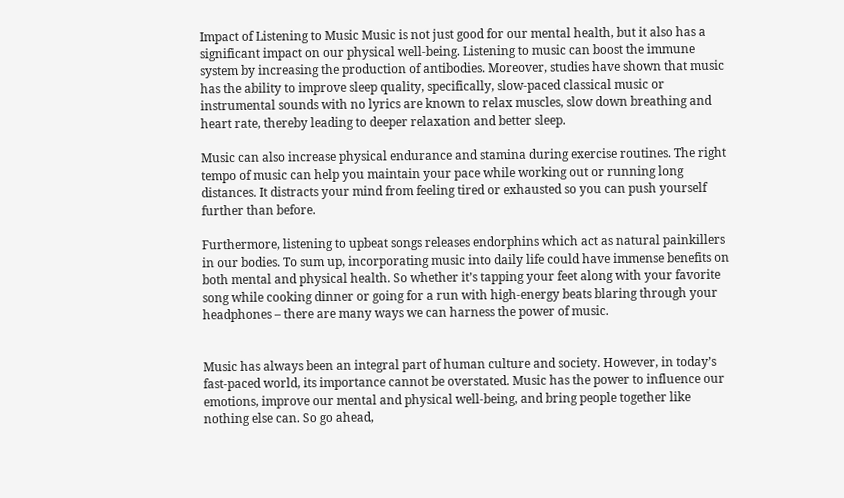Impact of Listening to Music Music is not just good for our mental health, but it also has a significant impact on our physical well-being. Listening to music can boost the immune system by increasing the production of antibodies. Moreover, studies have shown that music has the ability to improve sleep quality, specifically, slow-paced classical music or instrumental sounds with no lyrics are known to relax muscles, slow down breathing and heart rate, thereby leading to deeper relaxation and better sleep.

Music can also increase physical endurance and stamina during exercise routines. The right tempo of music can help you maintain your pace while working out or running long distances. It distracts your mind from feeling tired or exhausted so you can push yourself further than before.

Furthermore, listening to upbeat songs releases endorphins which act as natural painkillers in our bodies. To sum up, incorporating music into daily life could have immense benefits on both mental and physical health. So whether it’s tapping your feet along with your favorite song while cooking dinner or going for a run with high-energy beats blaring through your headphones – there are many ways we can harness the power of music.


Music has always been an integral part of human culture and society. However, in today’s fast-paced world, its importance cannot be overstated. Music has the power to influence our emotions, improve our mental and physical well-being, and bring people together like nothing else can. So go ahead,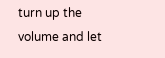turn up the volume and let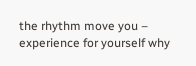the rhythm move you – experience for yourself why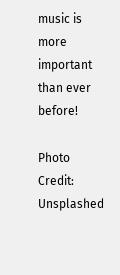music is more important than ever before!

Photo Credit: Unsplashed